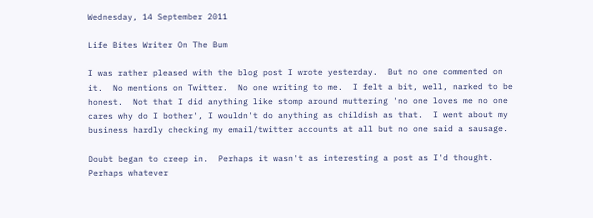Wednesday, 14 September 2011

Life Bites Writer On The Bum

I was rather pleased with the blog post I wrote yesterday.  But no one commented on it.  No mentions on Twitter.  No one writing to me.  I felt a bit, well, narked to be honest.  Not that I did anything like stomp around muttering 'no one loves me no one cares why do I bother', I wouldn't do anything as childish as that.  I went about my business hardly checking my email/twitter accounts at all but no one said a sausage.

Doubt began to creep in.  Perhaps it wasn't as interesting a post as I'd thought.  Perhaps whatever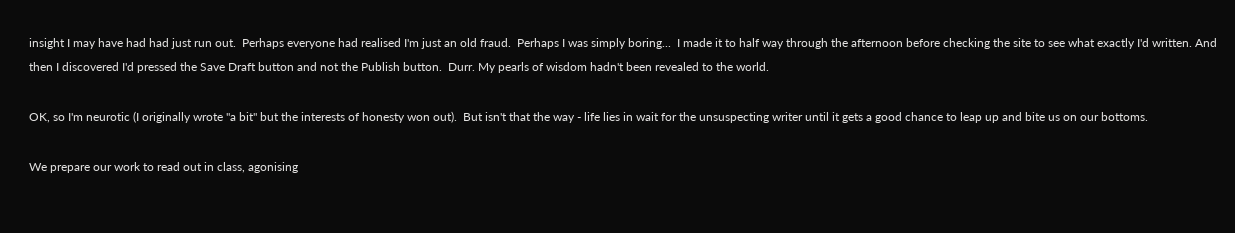insight I may have had had just run out.  Perhaps everyone had realised I'm just an old fraud.  Perhaps I was simply boring...  I made it to half way through the afternoon before checking the site to see what exactly I'd written. And then I discovered I'd pressed the Save Draft button and not the Publish button.  Durr. My pearls of wisdom hadn't been revealed to the world.

OK, so I'm neurotic (I originally wrote "a bit" but the interests of honesty won out).  But isn't that the way - life lies in wait for the unsuspecting writer until it gets a good chance to leap up and bite us on our bottoms.

We prepare our work to read out in class, agonising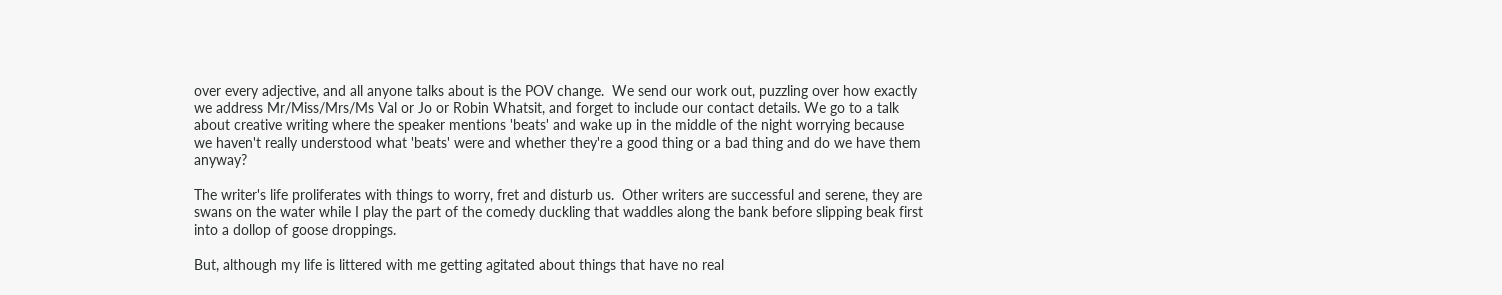over every adjective, and all anyone talks about is the POV change.  We send our work out, puzzling over how exactly we address Mr/Miss/Mrs/Ms Val or Jo or Robin Whatsit, and forget to include our contact details. We go to a talk about creative writing where the speaker mentions 'beats' and wake up in the middle of the night worrying because we haven't really understood what 'beats' were and whether they're a good thing or a bad thing and do we have them anyway?

The writer's life proliferates with things to worry, fret and disturb us.  Other writers are successful and serene, they are swans on the water while I play the part of the comedy duckling that waddles along the bank before slipping beak first into a dollop of goose droppings.

But, although my life is littered with me getting agitated about things that have no real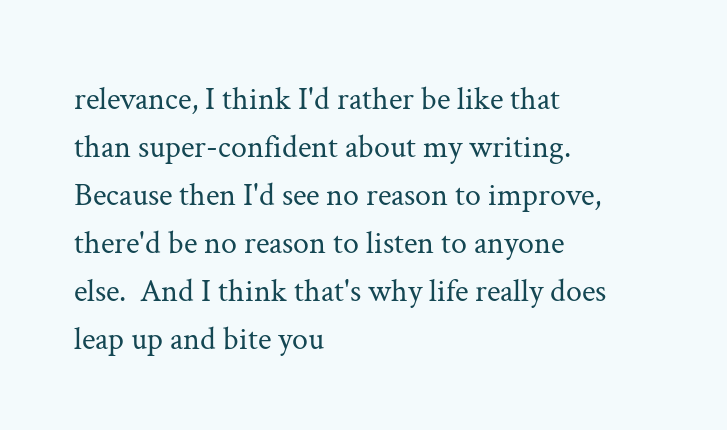relevance, I think I'd rather be like that than super-confident about my writing.  Because then I'd see no reason to improve, there'd be no reason to listen to anyone else.  And I think that's why life really does leap up and bite you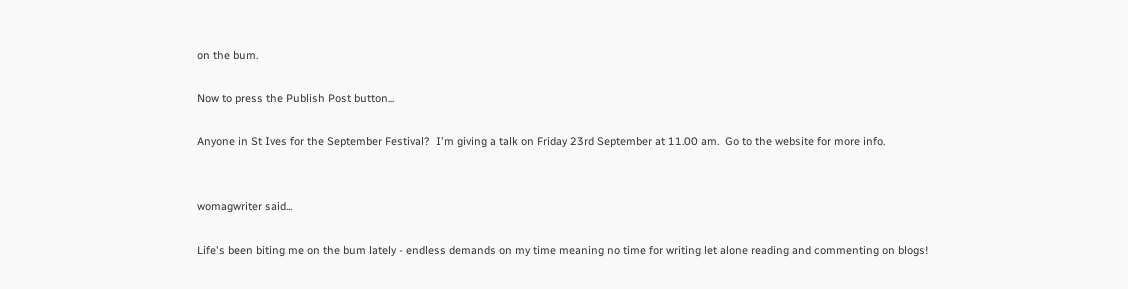on the bum.

Now to press the Publish Post button...

Anyone in St Ives for the September Festival?  I'm giving a talk on Friday 23rd September at 11.00 am.  Go to the website for more info.


womagwriter said...

Life's been biting me on the bum lately - endless demands on my time meaning no time for writing let alone reading and commenting on blogs!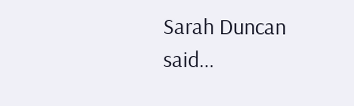Sarah Duncan said...